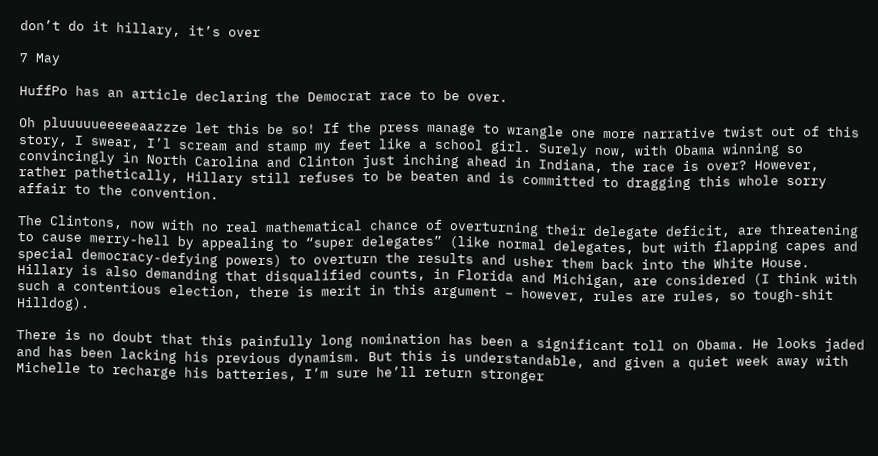don’t do it hillary, it’s over

7 May

HuffPo has an article declaring the Democrat race to be over.

Oh pluuuuueeeeeaazzze let this be so! If the press manage to wrangle one more narrative twist out of this story, I swear, I’l scream and stamp my feet like a school girl. Surely now, with Obama winning so convincingly in North Carolina and Clinton just inching ahead in Indiana, the race is over? However, rather pathetically, Hillary still refuses to be beaten and is committed to dragging this whole sorry affair to the convention.

The Clintons, now with no real mathematical chance of overturning their delegate deficit, are threatening to cause merry-hell by appealing to “super delegates” (like normal delegates, but with flapping capes and special democracy-defying powers) to overturn the results and usher them back into the White House. Hillary is also demanding that disqualified counts, in Florida and Michigan, are considered (I think with such a contentious election, there is merit in this argument – however, rules are rules, so tough-shit Hilldog).

There is no doubt that this painfully long nomination has been a significant toll on Obama. He looks jaded and has been lacking his previous dynamism. But this is understandable, and given a quiet week away with Michelle to recharge his batteries, I’m sure he’ll return stronger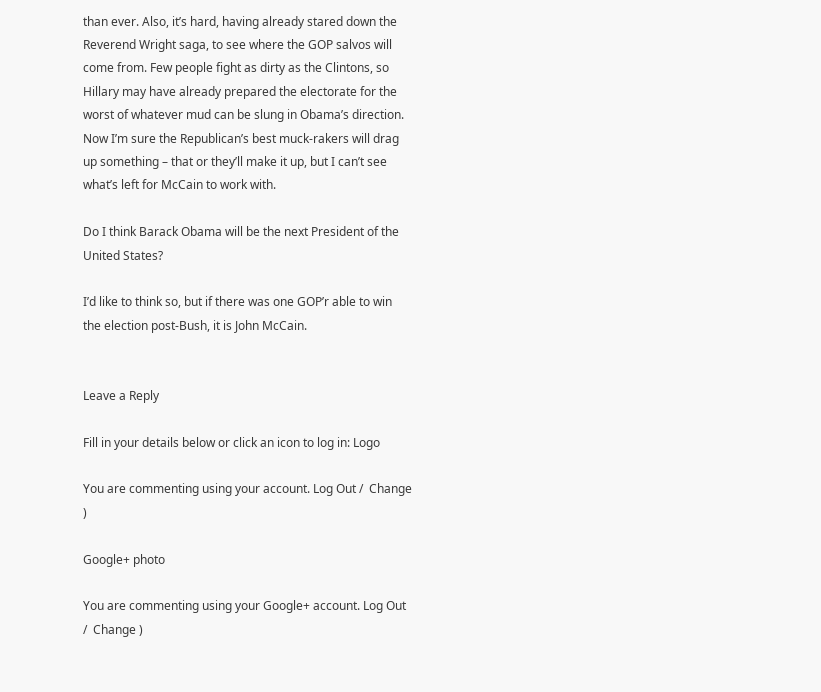than ever. Also, it’s hard, having already stared down the Reverend Wright saga, to see where the GOP salvos will come from. Few people fight as dirty as the Clintons, so Hillary may have already prepared the electorate for the worst of whatever mud can be slung in Obama’s direction. Now I’m sure the Republican’s best muck-rakers will drag up something – that or they’ll make it up, but I can’t see what’s left for McCain to work with.

Do I think Barack Obama will be the next President of the United States?

I’d like to think so, but if there was one GOP’r able to win the election post-Bush, it is John McCain.


Leave a Reply

Fill in your details below or click an icon to log in: Logo

You are commenting using your account. Log Out /  Change )

Google+ photo

You are commenting using your Google+ account. Log Out /  Change )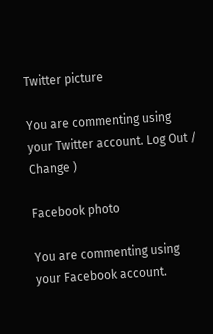Twitter picture

You are commenting using your Twitter account. Log Out /  Change )

Facebook photo

You are commenting using your Facebook account.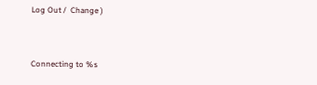Log Out /  Change )


Connecting to %s